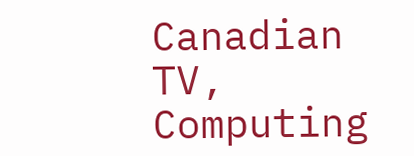Canadian TV, Computing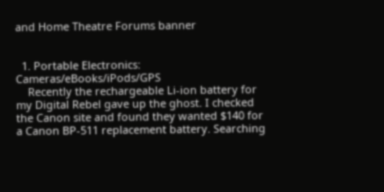and Home Theatre Forums banner


  1. Portable Electronics: Cameras/eBooks/iPods/GPS
    Recently the rechargeable Li-ion battery for my Digital Rebel gave up the ghost. I checked the Canon site and found they wanted $140 for a Canon BP-511 replacement battery. Searching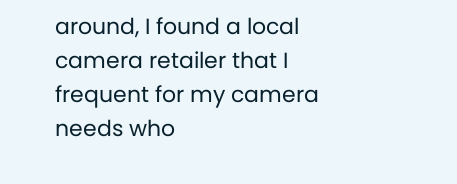around, I found a local camera retailer that I frequent for my camera needs who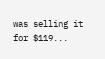was selling it for $119...